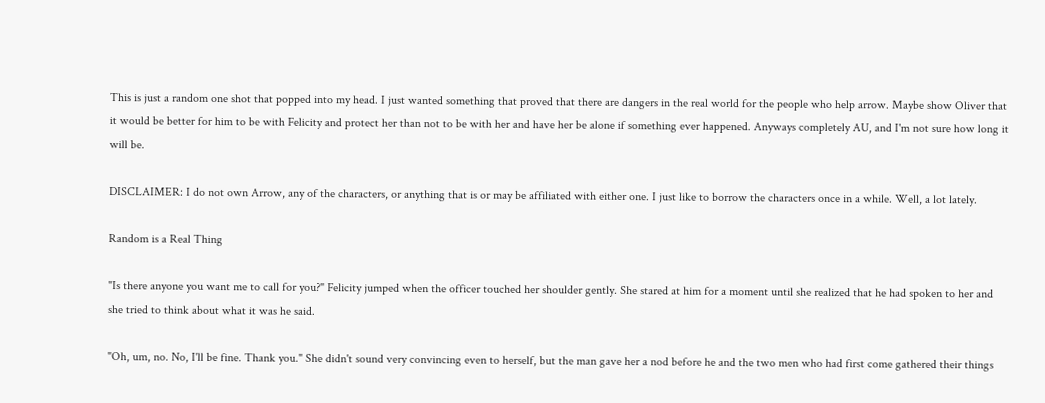This is just a random one shot that popped into my head. I just wanted something that proved that there are dangers in the real world for the people who help arrow. Maybe show Oliver that it would be better for him to be with Felicity and protect her than not to be with her and have her be alone if something ever happened. Anyways completely AU, and I'm not sure how long it will be.

DISCLAIMER: I do not own Arrow, any of the characters, or anything that is or may be affiliated with either one. I just like to borrow the characters once in a while. Well, a lot lately.

Random is a Real Thing

"Is there anyone you want me to call for you?" Felicity jumped when the officer touched her shoulder gently. She stared at him for a moment until she realized that he had spoken to her and she tried to think about what it was he said.

"Oh, um, no. No, I'll be fine. Thank you." She didn't sound very convincing even to herself, but the man gave her a nod before he and the two men who had first come gathered their things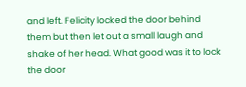and left. Felicity locked the door behind them but then let out a small laugh and shake of her head. What good was it to lock the door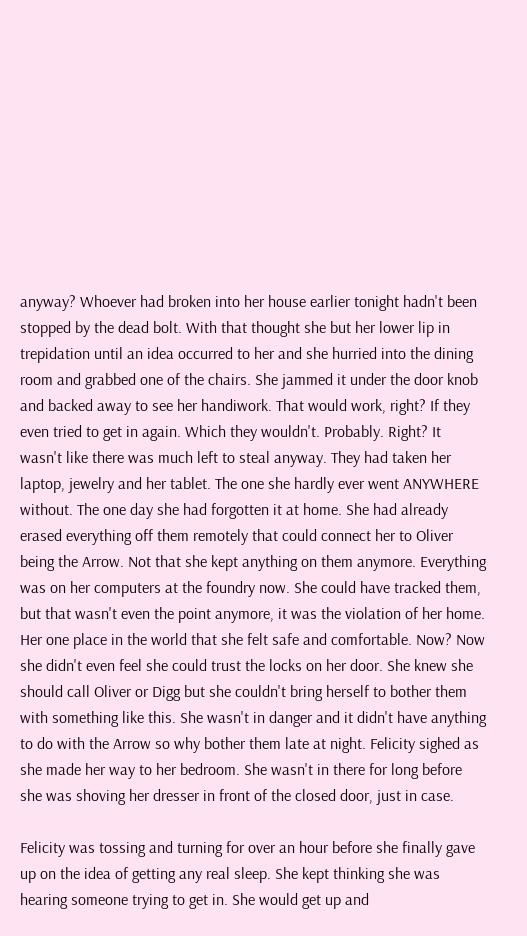anyway? Whoever had broken into her house earlier tonight hadn't been stopped by the dead bolt. With that thought she but her lower lip in trepidation until an idea occurred to her and she hurried into the dining room and grabbed one of the chairs. She jammed it under the door knob and backed away to see her handiwork. That would work, right? If they even tried to get in again. Which they wouldn't. Probably. Right? It wasn't like there was much left to steal anyway. They had taken her laptop, jewelry and her tablet. The one she hardly ever went ANYWHERE without. The one day she had forgotten it at home. She had already erased everything off them remotely that could connect her to Oliver being the Arrow. Not that she kept anything on them anymore. Everything was on her computers at the foundry now. She could have tracked them, but that wasn't even the point anymore, it was the violation of her home. Her one place in the world that she felt safe and comfortable. Now? Now she didn't even feel she could trust the locks on her door. She knew she should call Oliver or Digg but she couldn't bring herself to bother them with something like this. She wasn't in danger and it didn't have anything to do with the Arrow so why bother them late at night. Felicity sighed as she made her way to her bedroom. She wasn't in there for long before she was shoving her dresser in front of the closed door, just in case.

Felicity was tossing and turning for over an hour before she finally gave up on the idea of getting any real sleep. She kept thinking she was hearing someone trying to get in. She would get up and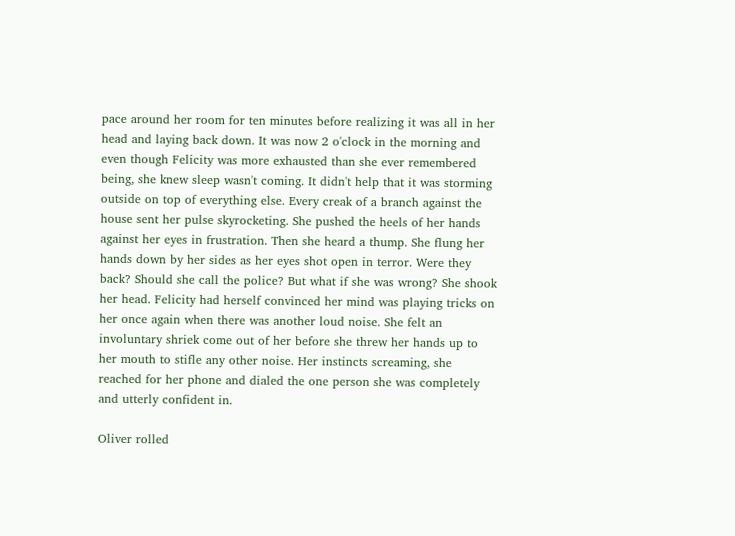pace around her room for ten minutes before realizing it was all in her head and laying back down. It was now 2 o'clock in the morning and even though Felicity was more exhausted than she ever remembered being, she knew sleep wasn't coming. It didn't help that it was storming outside on top of everything else. Every creak of a branch against the house sent her pulse skyrocketing. She pushed the heels of her hands against her eyes in frustration. Then she heard a thump. She flung her hands down by her sides as her eyes shot open in terror. Were they back? Should she call the police? But what if she was wrong? She shook her head. Felicity had herself convinced her mind was playing tricks on her once again when there was another loud noise. She felt an involuntary shriek come out of her before she threw her hands up to her mouth to stifle any other noise. Her instincts screaming, she reached for her phone and dialed the one person she was completely and utterly confident in.

Oliver rolled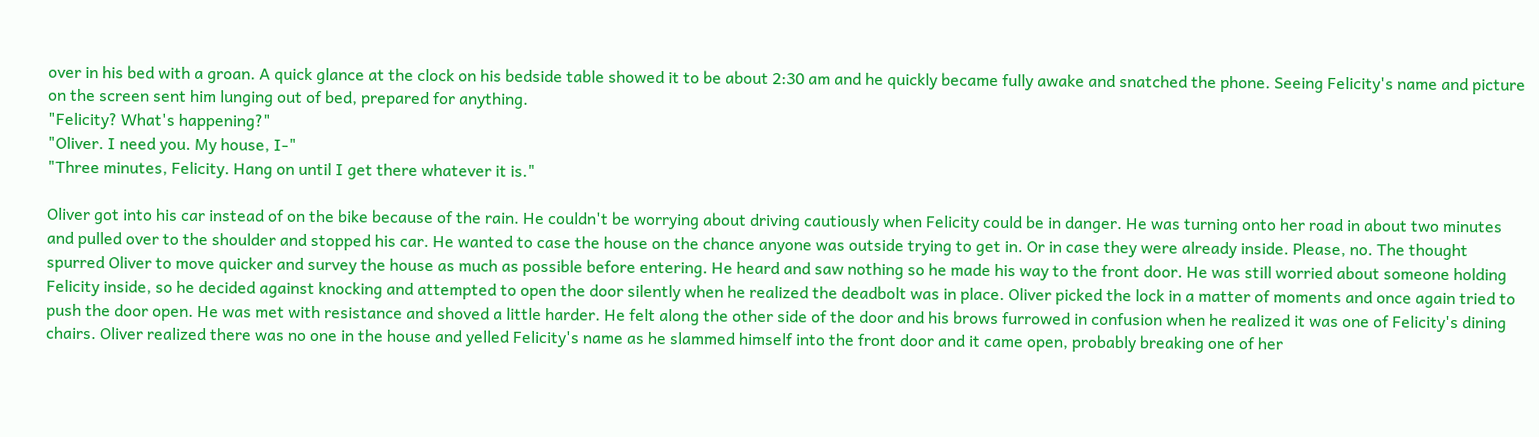over in his bed with a groan. A quick glance at the clock on his bedside table showed it to be about 2:30 am and he quickly became fully awake and snatched the phone. Seeing Felicity's name and picture on the screen sent him lunging out of bed, prepared for anything.
"Felicity? What's happening?"
"Oliver. I need you. My house, I-"
"Three minutes, Felicity. Hang on until I get there whatever it is."

Oliver got into his car instead of on the bike because of the rain. He couldn't be worrying about driving cautiously when Felicity could be in danger. He was turning onto her road in about two minutes and pulled over to the shoulder and stopped his car. He wanted to case the house on the chance anyone was outside trying to get in. Or in case they were already inside. Please, no. The thought spurred Oliver to move quicker and survey the house as much as possible before entering. He heard and saw nothing so he made his way to the front door. He was still worried about someone holding Felicity inside, so he decided against knocking and attempted to open the door silently when he realized the deadbolt was in place. Oliver picked the lock in a matter of moments and once again tried to push the door open. He was met with resistance and shoved a little harder. He felt along the other side of the door and his brows furrowed in confusion when he realized it was one of Felicity's dining chairs. Oliver realized there was no one in the house and yelled Felicity's name as he slammed himself into the front door and it came open, probably breaking one of her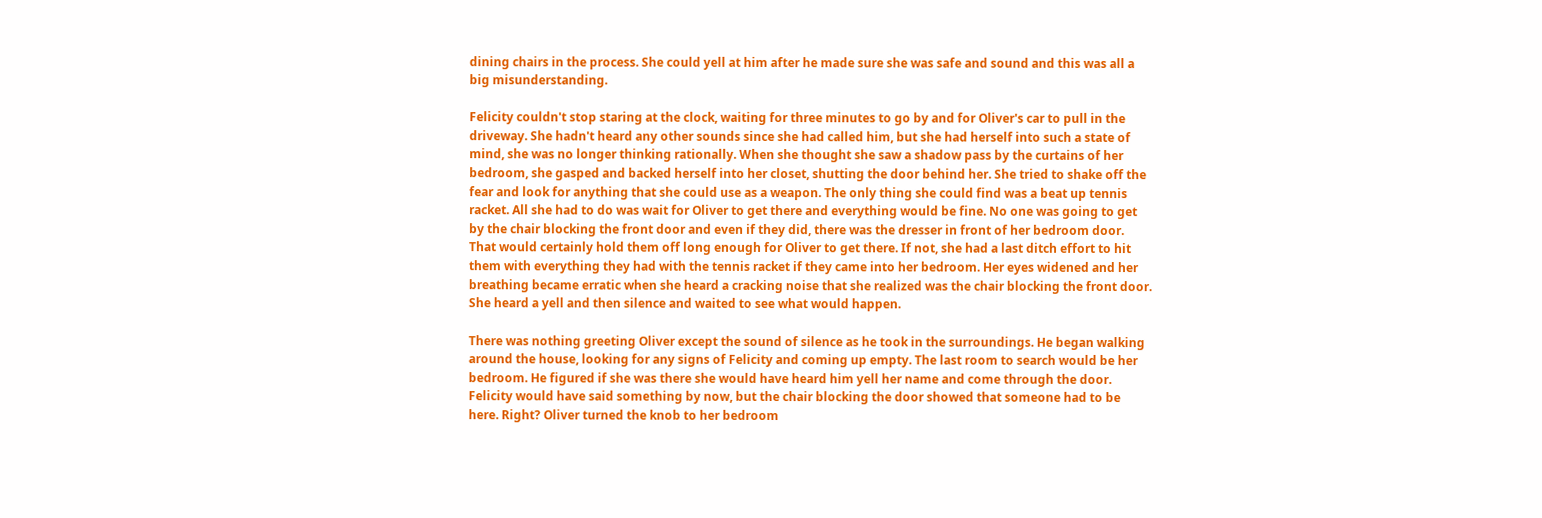dining chairs in the process. She could yell at him after he made sure she was safe and sound and this was all a big misunderstanding.

Felicity couldn't stop staring at the clock, waiting for three minutes to go by and for Oliver's car to pull in the driveway. She hadn't heard any other sounds since she had called him, but she had herself into such a state of mind, she was no longer thinking rationally. When she thought she saw a shadow pass by the curtains of her bedroom, she gasped and backed herself into her closet, shutting the door behind her. She tried to shake off the fear and look for anything that she could use as a weapon. The only thing she could find was a beat up tennis racket. All she had to do was wait for Oliver to get there and everything would be fine. No one was going to get by the chair blocking the front door and even if they did, there was the dresser in front of her bedroom door. That would certainly hold them off long enough for Oliver to get there. If not, she had a last ditch effort to hit them with everything they had with the tennis racket if they came into her bedroom. Her eyes widened and her breathing became erratic when she heard a cracking noise that she realized was the chair blocking the front door. She heard a yell and then silence and waited to see what would happen.

There was nothing greeting Oliver except the sound of silence as he took in the surroundings. He began walking around the house, looking for any signs of Felicity and coming up empty. The last room to search would be her bedroom. He figured if she was there she would have heard him yell her name and come through the door. Felicity would have said something by now, but the chair blocking the door showed that someone had to be here. Right? Oliver turned the knob to her bedroom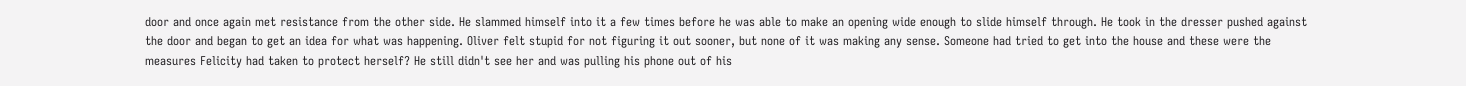door and once again met resistance from the other side. He slammed himself into it a few times before he was able to make an opening wide enough to slide himself through. He took in the dresser pushed against the door and began to get an idea for what was happening. Oliver felt stupid for not figuring it out sooner, but none of it was making any sense. Someone had tried to get into the house and these were the measures Felicity had taken to protect herself? He still didn't see her and was pulling his phone out of his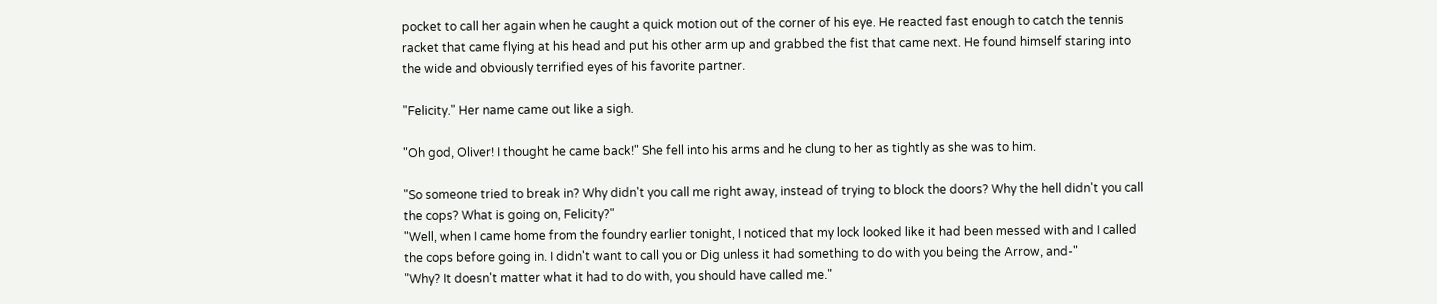pocket to call her again when he caught a quick motion out of the corner of his eye. He reacted fast enough to catch the tennis racket that came flying at his head and put his other arm up and grabbed the fist that came next. He found himself staring into the wide and obviously terrified eyes of his favorite partner.

"Felicity." Her name came out like a sigh.

"Oh god, Oliver! I thought he came back!" She fell into his arms and he clung to her as tightly as she was to him.

"So someone tried to break in? Why didn't you call me right away, instead of trying to block the doors? Why the hell didn't you call the cops? What is going on, Felicity?"
"Well, when I came home from the foundry earlier tonight, I noticed that my lock looked like it had been messed with and I called the cops before going in. I didn't want to call you or Dig unless it had something to do with you being the Arrow, and-"
"Why? It doesn't matter what it had to do with, you should have called me."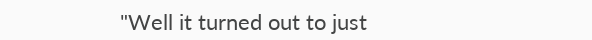"Well it turned out to just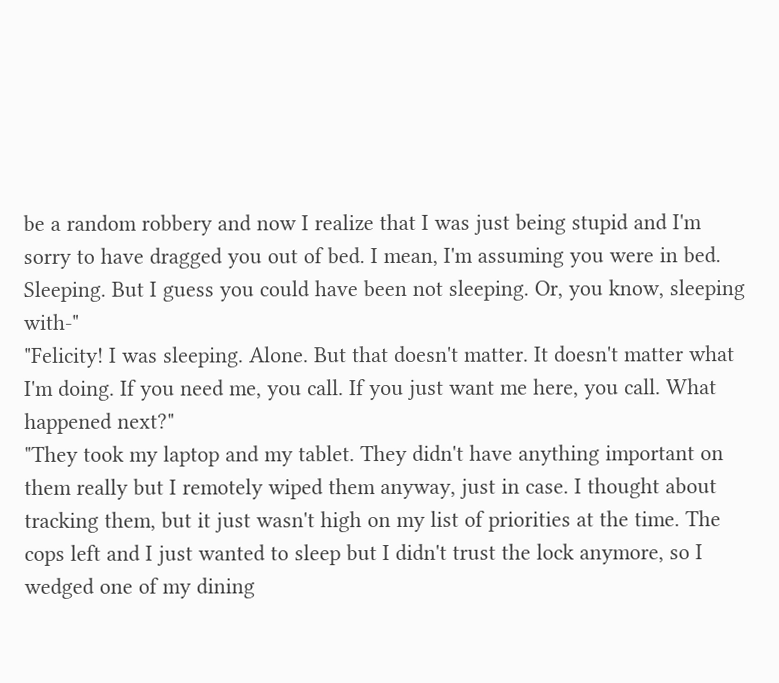be a random robbery and now I realize that I was just being stupid and I'm sorry to have dragged you out of bed. I mean, I'm assuming you were in bed. Sleeping. But I guess you could have been not sleeping. Or, you know, sleeping with-"
"Felicity! I was sleeping. Alone. But that doesn't matter. It doesn't matter what I'm doing. If you need me, you call. If you just want me here, you call. What happened next?"
"They took my laptop and my tablet. They didn't have anything important on them really but I remotely wiped them anyway, just in case. I thought about tracking them, but it just wasn't high on my list of priorities at the time. The cops left and I just wanted to sleep but I didn't trust the lock anymore, so I wedged one of my dining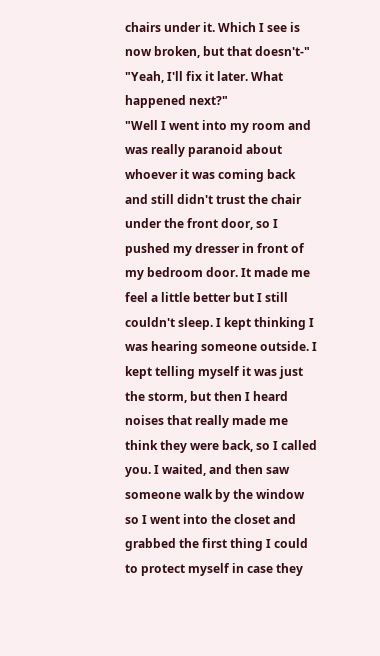chairs under it. Which I see is now broken, but that doesn't-"
"Yeah, I'll fix it later. What happened next?"
"Well I went into my room and was really paranoid about whoever it was coming back and still didn't trust the chair under the front door, so I pushed my dresser in front of my bedroom door. It made me feel a little better but I still couldn't sleep. I kept thinking I was hearing someone outside. I kept telling myself it was just the storm, but then I heard noises that really made me think they were back, so I called you. I waited, and then saw someone walk by the window so I went into the closet and grabbed the first thing I could to protect myself in case they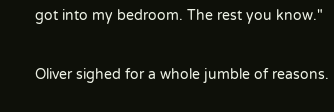got into my bedroom. The rest you know."

Oliver sighed for a whole jumble of reasons.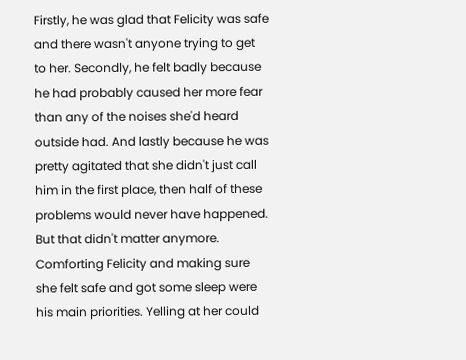Firstly, he was glad that Felicity was safe and there wasn't anyone trying to get to her. Secondly, he felt badly because he had probably caused her more fear than any of the noises she'd heard outside had. And lastly because he was pretty agitated that she didn't just call him in the first place, then half of these problems would never have happened. But that didn't matter anymore. Comforting Felicity and making sure she felt safe and got some sleep were his main priorities. Yelling at her could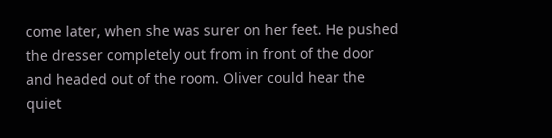come later, when she was surer on her feet. He pushed the dresser completely out from in front of the door and headed out of the room. Oliver could hear the quiet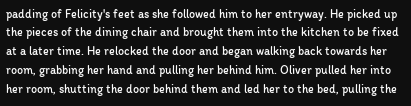padding of Felicity's feet as she followed him to her entryway. He picked up the pieces of the dining chair and brought them into the kitchen to be fixed at a later time. He relocked the door and began walking back towards her room, grabbing her hand and pulling her behind him. Oliver pulled her into her room, shutting the door behind them and led her to the bed, pulling the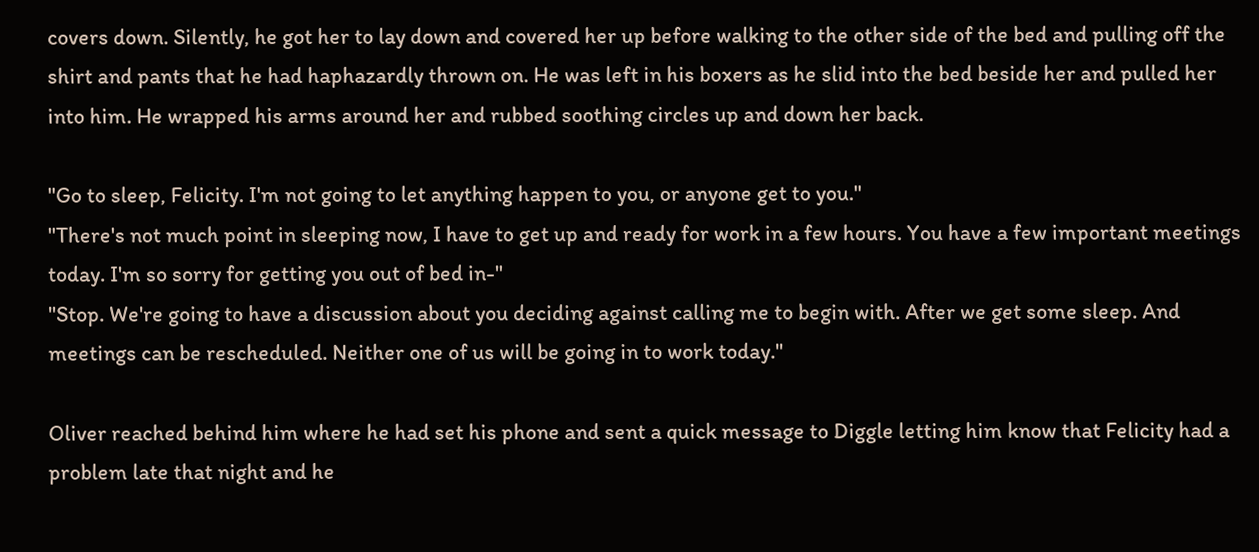covers down. Silently, he got her to lay down and covered her up before walking to the other side of the bed and pulling off the shirt and pants that he had haphazardly thrown on. He was left in his boxers as he slid into the bed beside her and pulled her into him. He wrapped his arms around her and rubbed soothing circles up and down her back.

"Go to sleep, Felicity. I'm not going to let anything happen to you, or anyone get to you."
"There's not much point in sleeping now, I have to get up and ready for work in a few hours. You have a few important meetings today. I'm so sorry for getting you out of bed in-"
"Stop. We're going to have a discussion about you deciding against calling me to begin with. After we get some sleep. And meetings can be rescheduled. Neither one of us will be going in to work today."

Oliver reached behind him where he had set his phone and sent a quick message to Diggle letting him know that Felicity had a problem late that night and he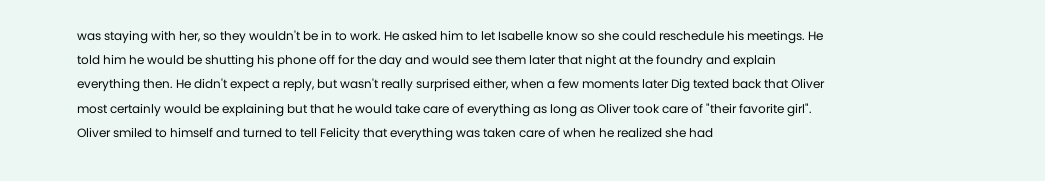was staying with her, so they wouldn't be in to work. He asked him to let Isabelle know so she could reschedule his meetings. He told him he would be shutting his phone off for the day and would see them later that night at the foundry and explain everything then. He didn't expect a reply, but wasn't really surprised either, when a few moments later Dig texted back that Oliver most certainly would be explaining but that he would take care of everything as long as Oliver took care of "their favorite girl". Oliver smiled to himself and turned to tell Felicity that everything was taken care of when he realized she had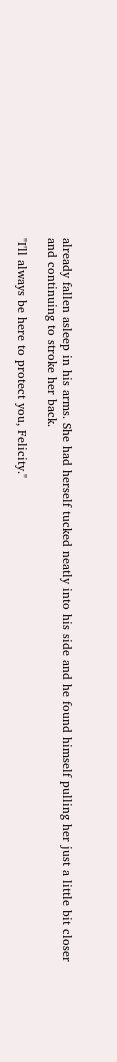already fallen asleep in his arms. She had herself tucked neatly into his side and he found himself pulling her just a little bit closer and continuing to stroke her back.

"I'll always be here to protect you, Felicity."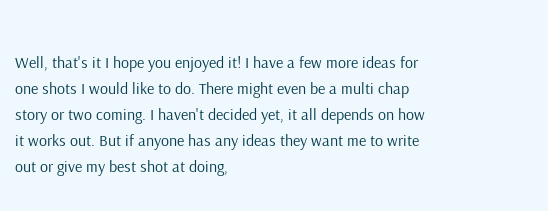Well, that's it I hope you enjoyed it! I have a few more ideas for one shots I would like to do. There might even be a multi chap story or two coming. I haven't decided yet, it all depends on how it works out. But if anyone has any ideas they want me to write out or give my best shot at doing,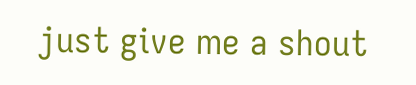just give me a shout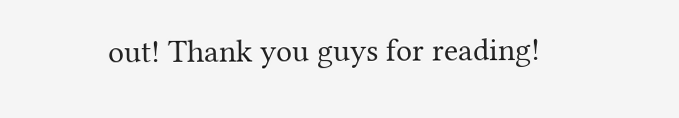out! Thank you guys for reading!